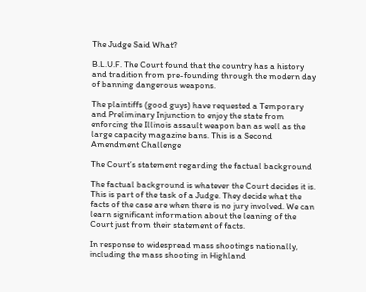The Judge Said What?

B.L.U.F. The Court found that the country has a history and tradition from pre-founding through the modern day of banning dangerous weapons.

The plaintiffs (good guys) have requested a Temporary and Preliminary Injunction to enjoy the state from enforcing the Illinois assault weapon ban as well as the large capacity magazine bans. This is a Second Amendment Challenge

The Court’s statement regarding the factual background

The factual background is whatever the Court decides it is. This is part of the task of a Judge. They decide what the facts of the case are when there is no jury involved. We can learn significant information about the leaning of the Court just from their statement of facts.

In response to widespread mass shootings nationally, including the mass shooting in Highland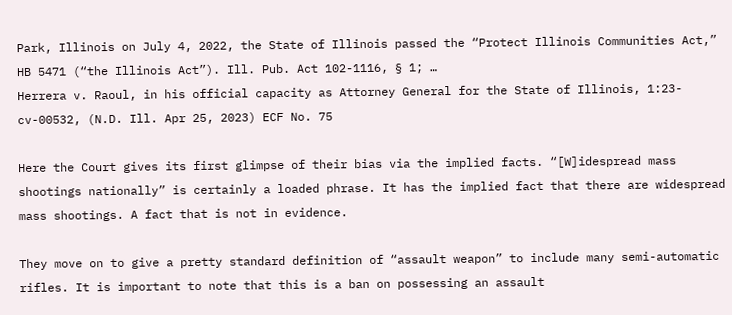Park, Illinois on July 4, 2022, the State of Illinois passed the “Protect Illinois Communities Act,” HB 5471 (“the Illinois Act”). Ill. Pub. Act 102-1116, § 1; …
Herrera v. Raoul, in his official capacity as Attorney General for the State of Illinois, 1:23-cv-00532, (N.D. Ill. Apr 25, 2023) ECF No. 75

Here the Court gives its first glimpse of their bias via the implied facts. “[W]idespread mass shootings nationally” is certainly a loaded phrase. It has the implied fact that there are widespread mass shootings. A fact that is not in evidence.

They move on to give a pretty standard definition of “assault weapon” to include many semi-automatic rifles. It is important to note that this is a ban on possessing an assault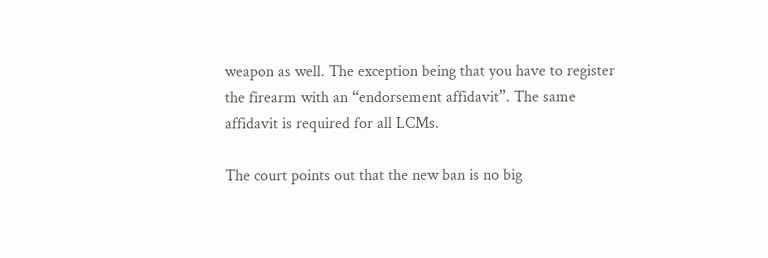weapon as well. The exception being that you have to register the firearm with an “endorsement affidavit”. The same affidavit is required for all LCMs.

The court points out that the new ban is no big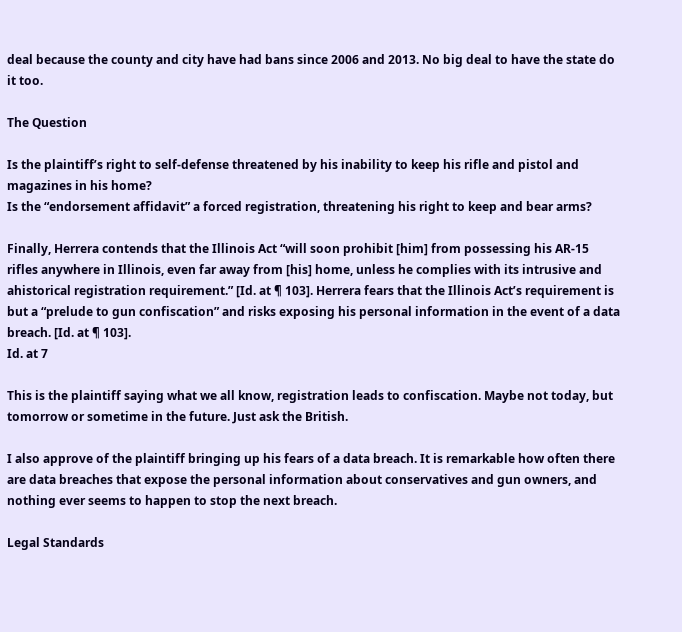deal because the county and city have had bans since 2006 and 2013. No big deal to have the state do it too.

The Question

Is the plaintiff’s right to self-defense threatened by his inability to keep his rifle and pistol and magazines in his home?
Is the “endorsement affidavit” a forced registration, threatening his right to keep and bear arms?

Finally, Herrera contends that the Illinois Act “will soon prohibit [him] from possessing his AR-15 rifles anywhere in Illinois, even far away from [his] home, unless he complies with its intrusive and ahistorical registration requirement.” [Id. at ¶ 103]. Herrera fears that the Illinois Act’s requirement is but a “prelude to gun confiscation” and risks exposing his personal information in the event of a data breach. [Id. at ¶ 103].
Id. at 7

This is the plaintiff saying what we all know, registration leads to confiscation. Maybe not today, but tomorrow or sometime in the future. Just ask the British.

I also approve of the plaintiff bringing up his fears of a data breach. It is remarkable how often there are data breaches that expose the personal information about conservatives and gun owners, and nothing ever seems to happen to stop the next breach.

Legal Standards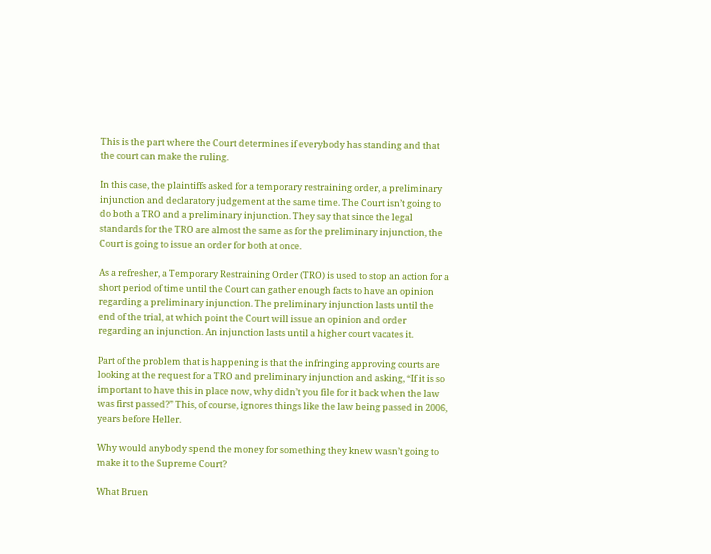This is the part where the Court determines if everybody has standing and that the court can make the ruling.

In this case, the plaintiffs asked for a temporary restraining order, a preliminary injunction and declaratory judgement at the same time. The Court isn’t going to do both a TRO and a preliminary injunction. They say that since the legal standards for the TRO are almost the same as for the preliminary injunction, the Court is going to issue an order for both at once.

As a refresher, a Temporary Restraining Order (TRO) is used to stop an action for a short period of time until the Court can gather enough facts to have an opinion regarding a preliminary injunction. The preliminary injunction lasts until the end of the trial, at which point the Court will issue an opinion and order regarding an injunction. An injunction lasts until a higher court vacates it.

Part of the problem that is happening is that the infringing approving courts are looking at the request for a TRO and preliminary injunction and asking, “If it is so important to have this in place now, why didn’t you file for it back when the law was first passed?” This, of course, ignores things like the law being passed in 2006, years before Heller.

Why would anybody spend the money for something they knew wasn’t going to make it to the Supreme Court?

What Bruen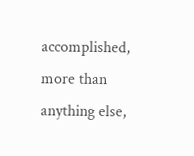accomplished, more than anything else,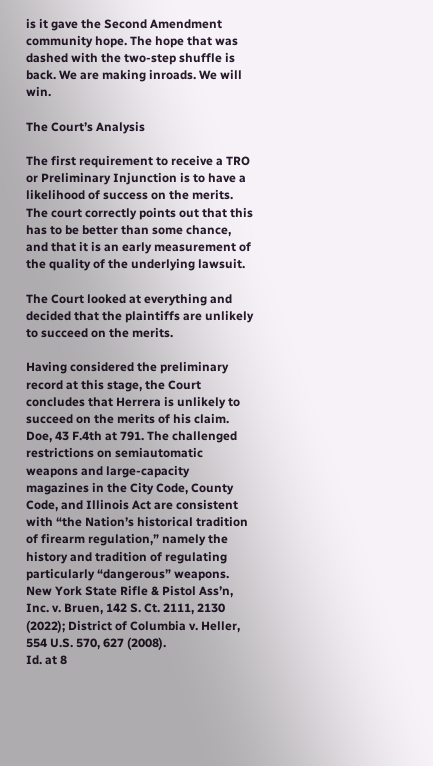is it gave the Second Amendment community hope. The hope that was dashed with the two-step shuffle is back. We are making inroads. We will win.

The Court’s Analysis

The first requirement to receive a TRO or Preliminary Injunction is to have a likelihood of success on the merits. The court correctly points out that this has to be better than some chance, and that it is an early measurement of the quality of the underlying lawsuit.

The Court looked at everything and decided that the plaintiffs are unlikely to succeed on the merits.

Having considered the preliminary record at this stage, the Court concludes that Herrera is unlikely to succeed on the merits of his claim. Doe, 43 F.4th at 791. The challenged restrictions on semiautomatic weapons and large-capacity magazines in the City Code, County Code, and Illinois Act are consistent with “the Nation’s historical tradition of firearm regulation,” namely the history and tradition of regulating particularly “dangerous” weapons. New York State Rifle & Pistol Ass’n, Inc. v. Bruen, 142 S. Ct. 2111, 2130 (2022); District of Columbia v. Heller, 554 U.S. 570, 627 (2008).
Id. at 8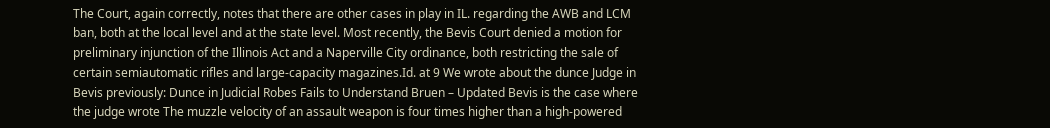The Court, again correctly, notes that there are other cases in play in IL. regarding the AWB and LCM ban, both at the local level and at the state level. Most recently, the Bevis Court denied a motion for preliminary injunction of the Illinois Act and a Naperville City ordinance, both restricting the sale of certain semiautomatic rifles and large-capacity magazines.Id. at 9 We wrote about the dunce Judge in Bevis previously: Dunce in Judicial Robes Fails to Understand Bruen – Updated Bevis is the case where the judge wrote The muzzle velocity of an assault weapon is four times higher than a high-powered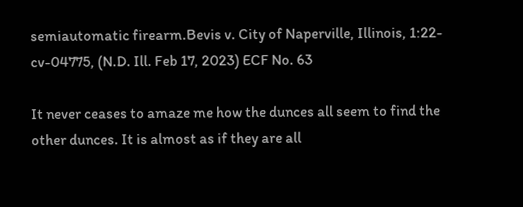semiautomatic firearm.Bevis v. City of Naperville, Illinois, 1:22-cv-04775, (N.D. Ill. Feb 17, 2023) ECF No. 63

It never ceases to amaze me how the dunces all seem to find the other dunces. It is almost as if they are all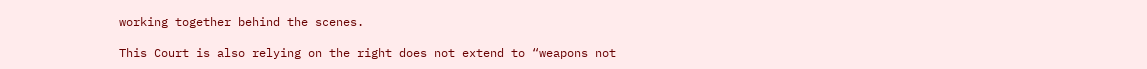working together behind the scenes.

This Court is also relying on the right does not extend to “weapons not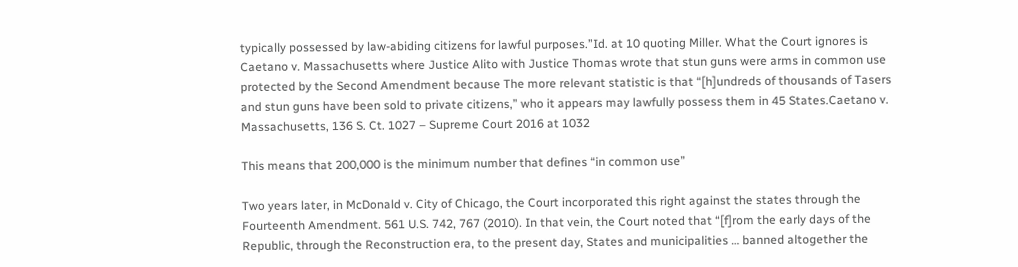typically possessed by law-abiding citizens for lawful purposes.”Id. at 10 quoting Miller. What the Court ignores is Caetano v. Massachusetts where Justice Alito with Justice Thomas wrote that stun guns were arms in common use protected by the Second Amendment because The more relevant statistic is that “[h]undreds of thousands of Tasers and stun guns have been sold to private citizens,” who it appears may lawfully possess them in 45 States.Caetano v. Massachusetts, 136 S. Ct. 1027 – Supreme Court 2016 at 1032

This means that 200,000 is the minimum number that defines “in common use”

Two years later, in McDonald v. City of Chicago, the Court incorporated this right against the states through the Fourteenth Amendment. 561 U.S. 742, 767 (2010). In that vein, the Court noted that “[f]rom the early days of the Republic, through the Reconstruction era, to the present day, States and municipalities … banned altogether the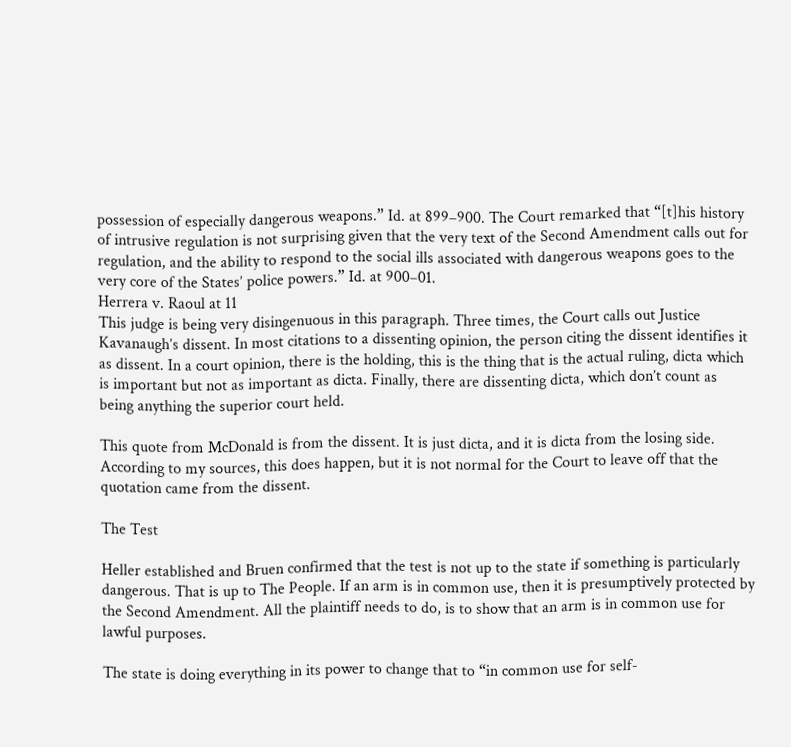possession of especially dangerous weapons.” Id. at 899–900. The Court remarked that “[t]his history of intrusive regulation is not surprising given that the very text of the Second Amendment calls out for regulation, and the ability to respond to the social ills associated with dangerous weapons goes to the very core of the States’ police powers.” Id. at 900–01.
Herrera v. Raoul at 11
This judge is being very disingenuous in this paragraph. Three times, the Court calls out Justice Kavanaugh’s dissent. In most citations to a dissenting opinion, the person citing the dissent identifies it as dissent. In a court opinion, there is the holding, this is the thing that is the actual ruling, dicta which is important but not as important as dicta. Finally, there are dissenting dicta, which don’t count as being anything the superior court held.

This quote from McDonald is from the dissent. It is just dicta, and it is dicta from the losing side. According to my sources, this does happen, but it is not normal for the Court to leave off that the quotation came from the dissent.

The Test

Heller established and Bruen confirmed that the test is not up to the state if something is particularly dangerous. That is up to The People. If an arm is in common use, then it is presumptively protected by the Second Amendment. All the plaintiff needs to do, is to show that an arm is in common use for lawful purposes.

The state is doing everything in its power to change that to “in common use for self-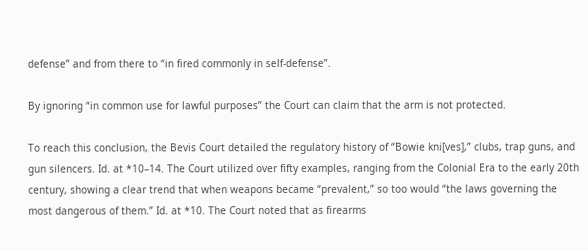defense” and from there to “in fired commonly in self-defense”.

By ignoring “in common use for lawful purposes” the Court can claim that the arm is not protected.

To reach this conclusion, the Bevis Court detailed the regulatory history of “Bowie kni[ves],” clubs, trap guns, and gun silencers. Id. at *10–14. The Court utilized over fifty examples, ranging from the Colonial Era to the early 20th century, showing a clear trend that when weapons became “prevalent,” so too would “the laws governing the most dangerous of them.” Id. at *10. The Court noted that as firearms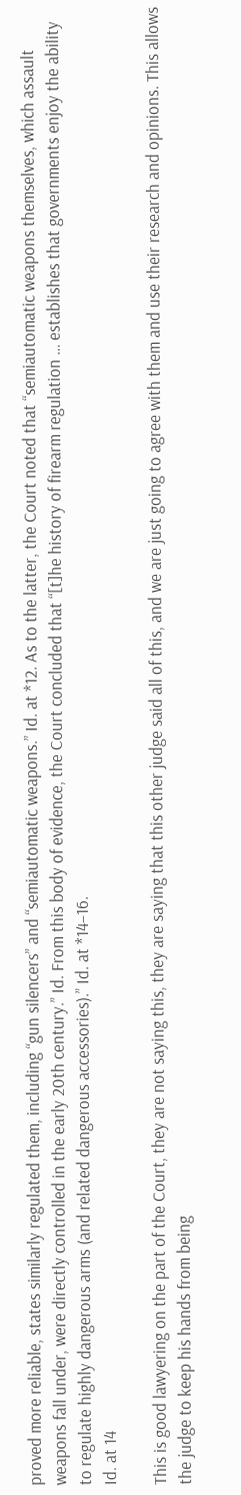proved more reliable, states similarly regulated them, including “gun silencers” and “semiautomatic weapons.” Id. at *12. As to the latter, the Court noted that “semiautomatic weapons themselves, which assault weapons fall under, were directly controlled in the early 20th century.” Id. From this body of evidence, the Court concluded that “[t]he history of firearm regulation … establishes that governments enjoy the ability to regulate highly dangerous arms (and related dangerous accessories).” Id. at *14–16.
Id. at 14

This is good lawyering on the part of the Court, they are not saying this, they are saying that this other judge said all of this, and we are just going to agree with them and use their research and opinions. This allows the judge to keep his hands from being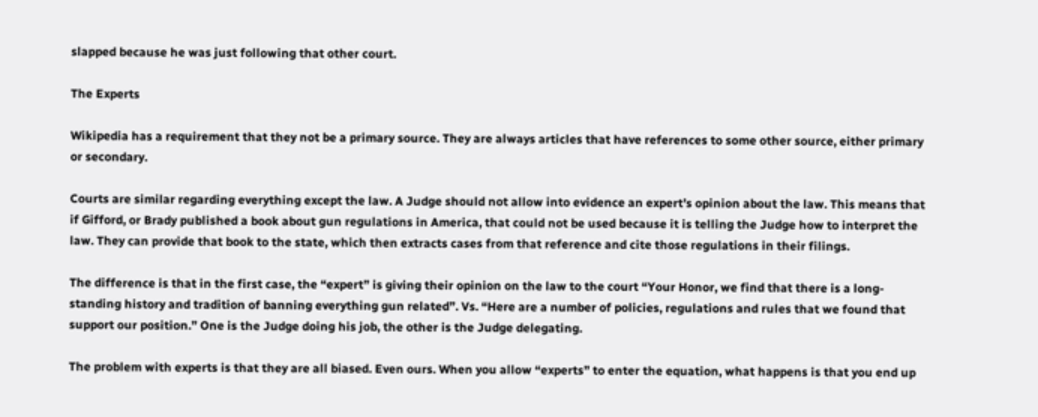slapped because he was just following that other court.

The Experts

Wikipedia has a requirement that they not be a primary source. They are always articles that have references to some other source, either primary or secondary.

Courts are similar regarding everything except the law. A Judge should not allow into evidence an expert’s opinion about the law. This means that if Gifford, or Brady published a book about gun regulations in America, that could not be used because it is telling the Judge how to interpret the law. They can provide that book to the state, which then extracts cases from that reference and cite those regulations in their filings.

The difference is that in the first case, the “expert” is giving their opinion on the law to the court “Your Honor, we find that there is a long-standing history and tradition of banning everything gun related”. Vs. “Here are a number of policies, regulations and rules that we found that support our position.” One is the Judge doing his job, the other is the Judge delegating.

The problem with experts is that they are all biased. Even ours. When you allow “experts” to enter the equation, what happens is that you end up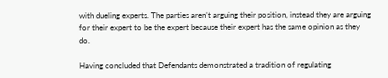with dueling experts. The parties aren’t arguing their position, instead they are arguing for their expert to be the expert because their expert has the same opinion as they do.

Having concluded that Defendants demonstrated a tradition of regulating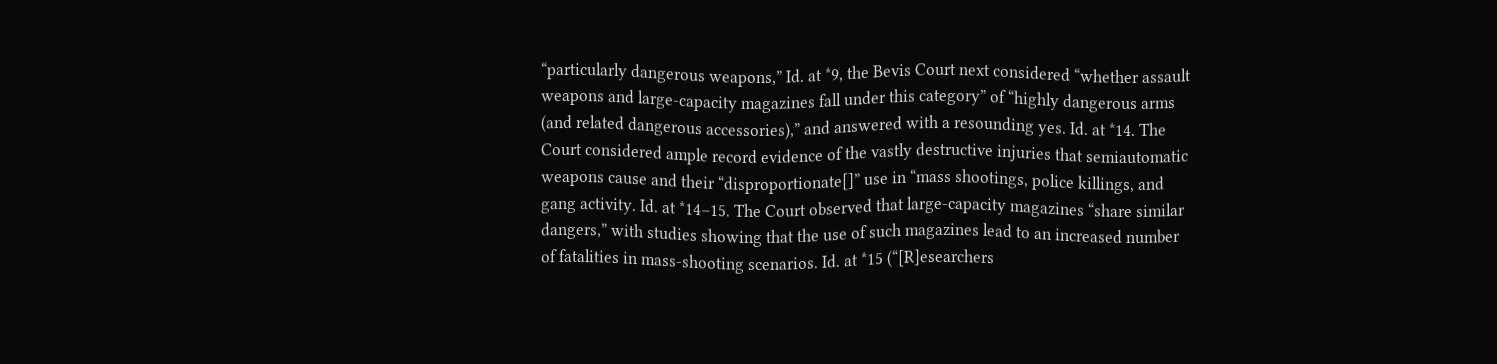“particularly dangerous weapons,” Id. at *9, the Bevis Court next considered “whether assault weapons and large-capacity magazines fall under this category” of “highly dangerous arms (and related dangerous accessories),” and answered with a resounding yes. Id. at *14. The Court considered ample record evidence of the vastly destructive injuries that semiautomatic weapons cause and their “disproportionate[]” use in “mass shootings, police killings, and gang activity. Id. at *14–15. The Court observed that large-capacity magazines “share similar dangers,” with studies showing that the use of such magazines lead to an increased number of fatalities in mass-shooting scenarios. Id. at *15 (“[R]esearchers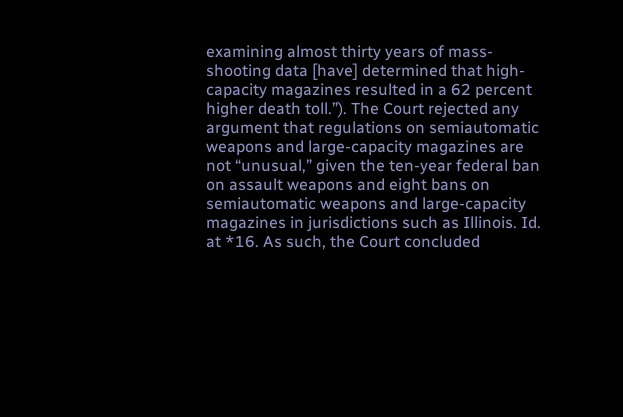examining almost thirty years of mass-shooting data [have] determined that high-capacity magazines resulted in a 62 percent higher death toll.”). The Court rejected any argument that regulations on semiautomatic weapons and large-capacity magazines are not “unusual,” given the ten-year federal ban on assault weapons and eight bans on semiautomatic weapons and large-capacity magazines in jurisdictions such as Illinois. Id. at *16. As such, the Court concluded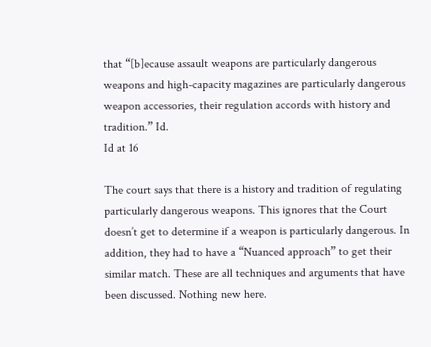that “[b]ecause assault weapons are particularly dangerous weapons and high-capacity magazines are particularly dangerous weapon accessories, their regulation accords with history and tradition.” Id.
Id at 16

The court says that there is a history and tradition of regulating particularly dangerous weapons. This ignores that the Court doesn’t get to determine if a weapon is particularly dangerous. In addition, they had to have a “Nuanced approach” to get their similar match. These are all techniques and arguments that have been discussed. Nothing new here.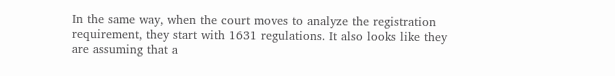In the same way, when the court moves to analyze the registration requirement, they start with 1631 regulations. It also looks like they are assuming that a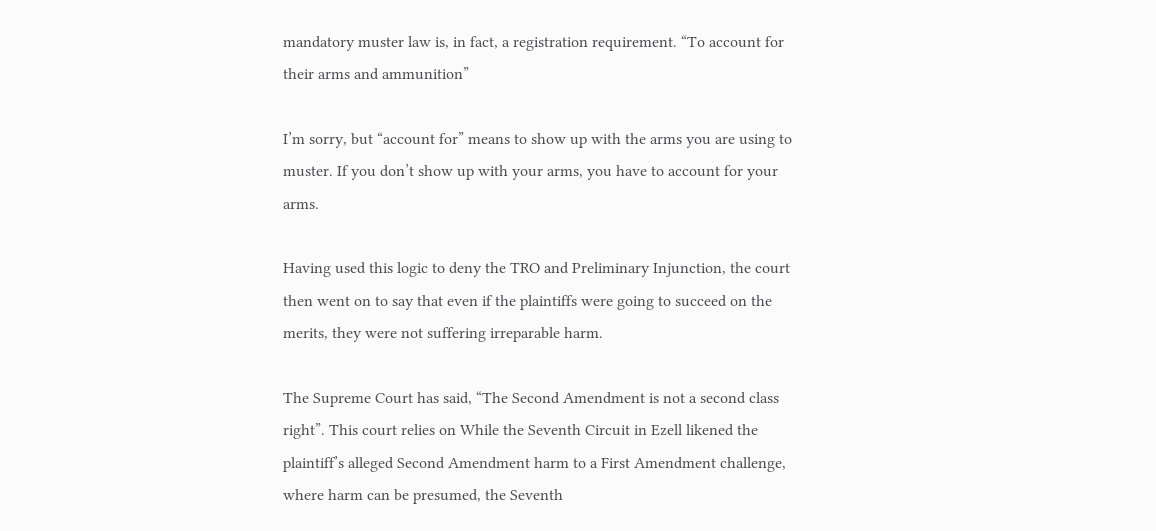mandatory muster law is, in fact, a registration requirement. “To account for their arms and ammunition”

I’m sorry, but “account for” means to show up with the arms you are using to muster. If you don’t show up with your arms, you have to account for your arms.

Having used this logic to deny the TRO and Preliminary Injunction, the court then went on to say that even if the plaintiffs were going to succeed on the merits, they were not suffering irreparable harm.

The Supreme Court has said, “The Second Amendment is not a second class right”. This court relies on While the Seventh Circuit in Ezell likened the plaintiff’s alleged Second Amendment harm to a First Amendment challenge, where harm can be presumed, the Seventh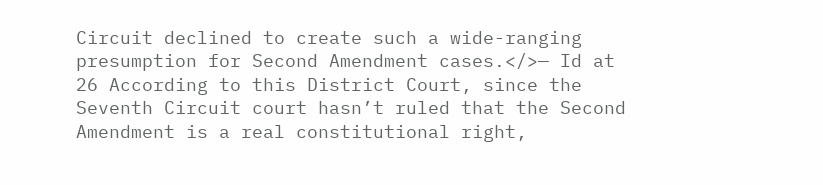Circuit declined to create such a wide-ranging presumption for Second Amendment cases.</>— Id at 26 According to this District Court, since the Seventh Circuit court hasn’t ruled that the Second Amendment is a real constitutional right,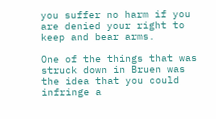you suffer no harm if you are denied your right to keep and bear arms.

One of the things that was struck down in Bruen was the idea that you could infringe a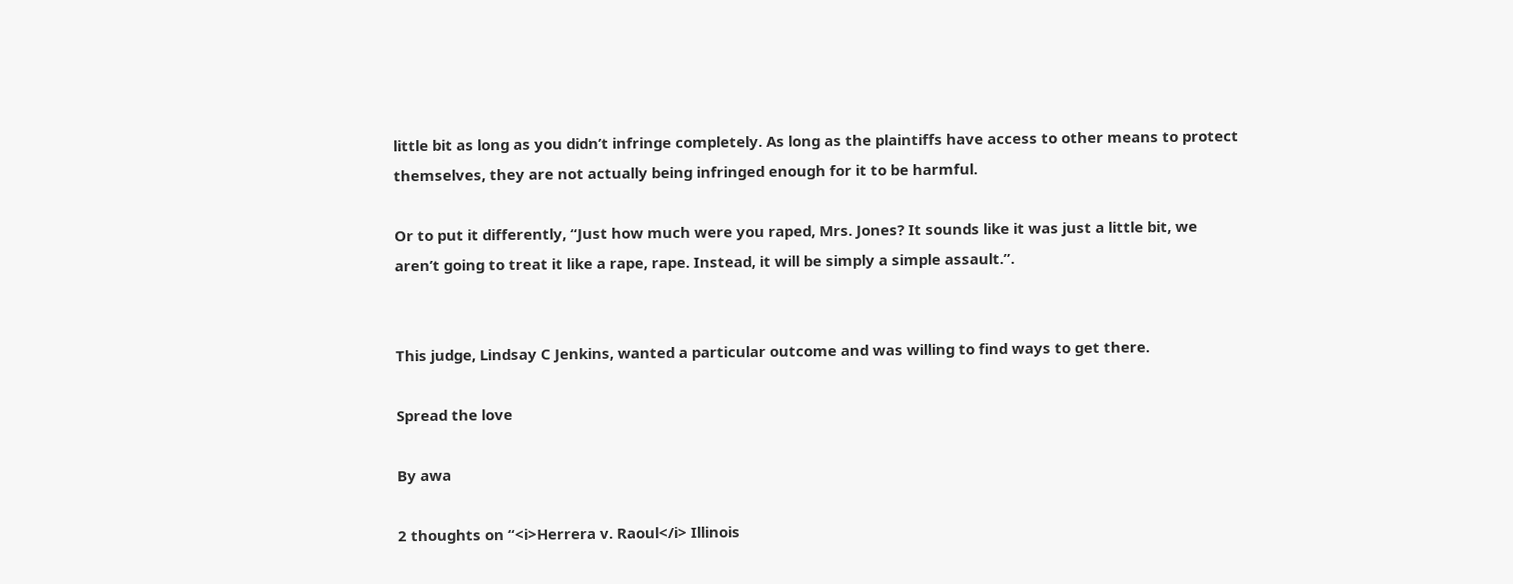little bit as long as you didn’t infringe completely. As long as the plaintiffs have access to other means to protect themselves, they are not actually being infringed enough for it to be harmful.

Or to put it differently, “Just how much were you raped, Mrs. Jones? It sounds like it was just a little bit, we aren’t going to treat it like a rape, rape. Instead, it will be simply a simple assault.”.


This judge, Lindsay C Jenkins, wanted a particular outcome and was willing to find ways to get there.

Spread the love

By awa

2 thoughts on “<i>Herrera v. Raoul</i> Illinois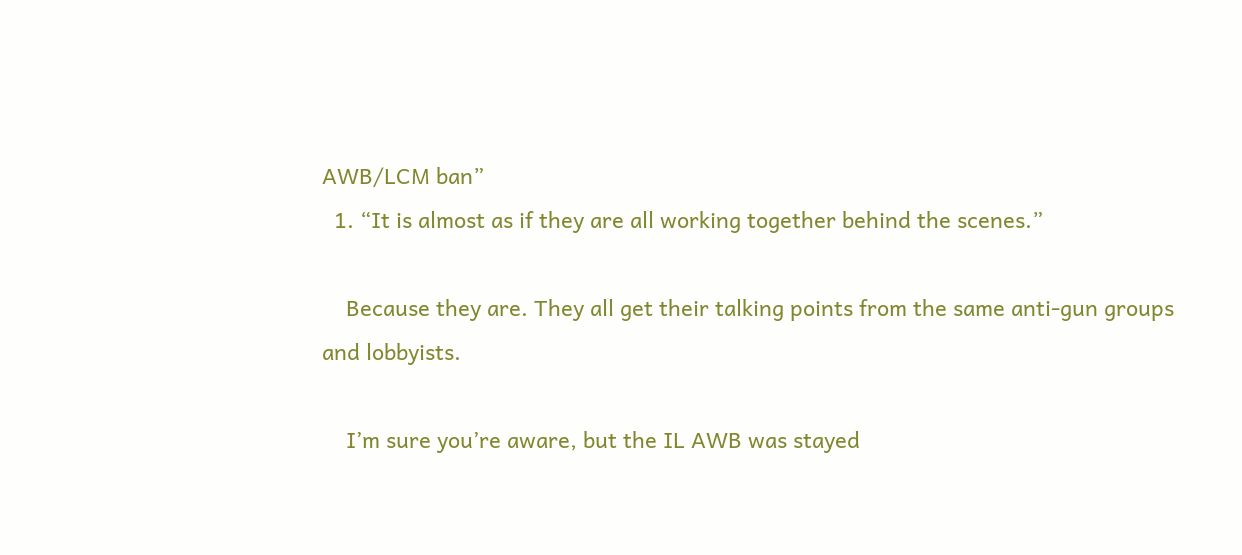AWB/LCM ban”
  1. “It is almost as if they are all working together behind the scenes.”

    Because they are. They all get their talking points from the same anti-gun groups and lobbyists.

    I’m sure you’re aware, but the IL AWB was stayed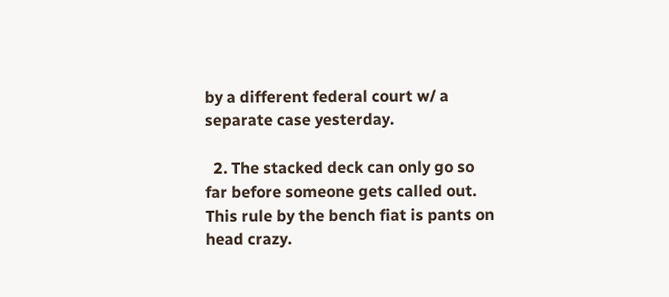by a different federal court w/ a separate case yesterday.

  2. The stacked deck can only go so far before someone gets called out. This rule by the bench fiat is pants on head crazy.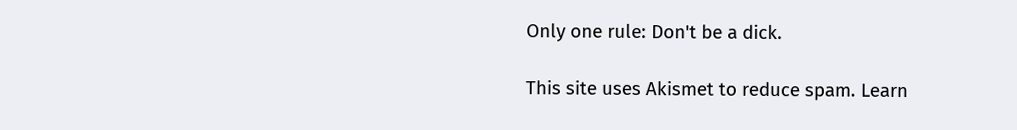Only one rule: Don't be a dick.

This site uses Akismet to reduce spam. Learn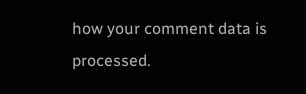how your comment data is processed.